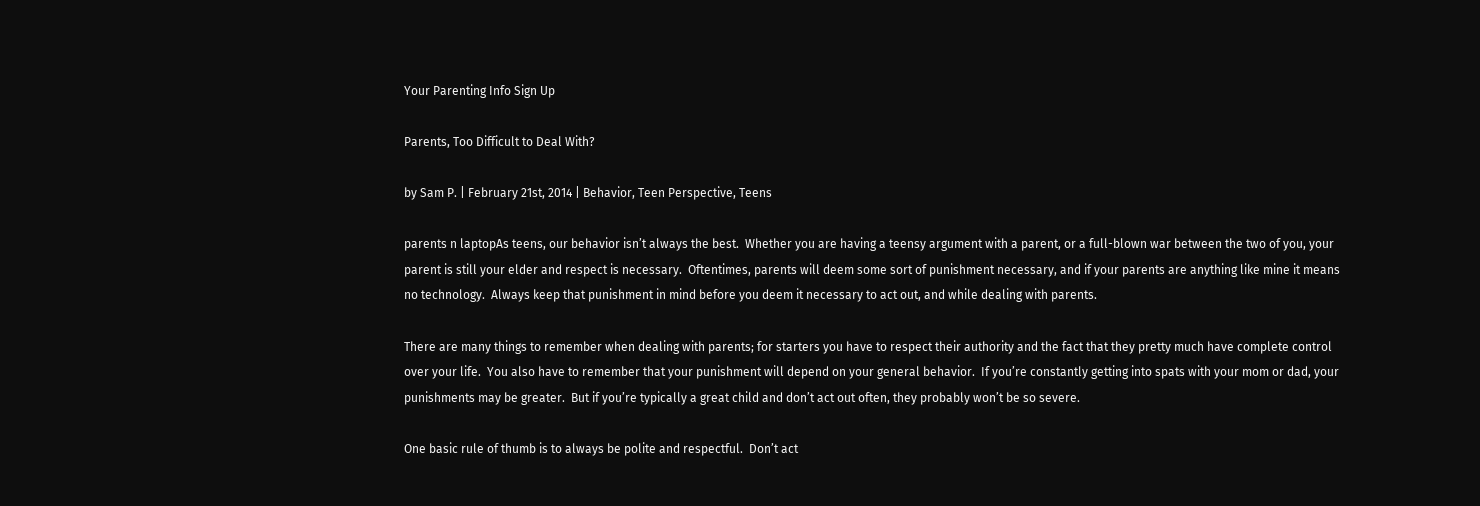Your Parenting Info Sign Up

Parents, Too Difficult to Deal With?

by Sam P. | February 21st, 2014 | Behavior, Teen Perspective, Teens

parents n laptopAs teens, our behavior isn’t always the best.  Whether you are having a teensy argument with a parent, or a full-blown war between the two of you, your parent is still your elder and respect is necessary.  Oftentimes, parents will deem some sort of punishment necessary, and if your parents are anything like mine it means no technology.  Always keep that punishment in mind before you deem it necessary to act out, and while dealing with parents.

There are many things to remember when dealing with parents; for starters you have to respect their authority and the fact that they pretty much have complete control over your life.  You also have to remember that your punishment will depend on your general behavior.  If you’re constantly getting into spats with your mom or dad, your punishments may be greater.  But if you’re typically a great child and don’t act out often, they probably won’t be so severe.

One basic rule of thumb is to always be polite and respectful.  Don’t act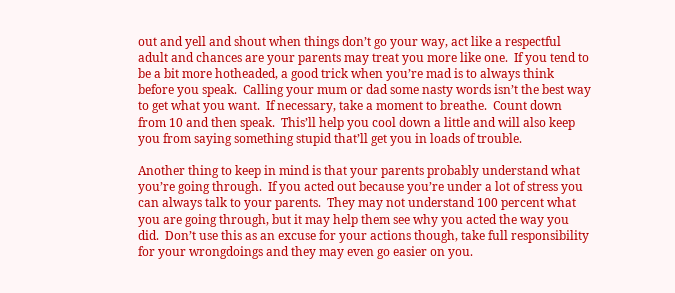out and yell and shout when things don’t go your way, act like a respectful adult and chances are your parents may treat you more like one.  If you tend to be a bit more hotheaded, a good trick when you’re mad is to always think before you speak.  Calling your mum or dad some nasty words isn’t the best way to get what you want.  If necessary, take a moment to breathe.  Count down from 10 and then speak.  This’ll help you cool down a little and will also keep you from saying something stupid that’ll get you in loads of trouble.

Another thing to keep in mind is that your parents probably understand what you’re going through.  If you acted out because you’re under a lot of stress you can always talk to your parents.  They may not understand 100 percent what you are going through, but it may help them see why you acted the way you did.  Don’t use this as an excuse for your actions though, take full responsibility for your wrongdoings and they may even go easier on you.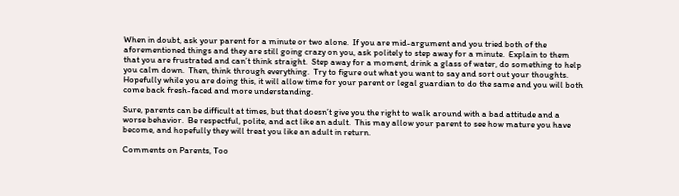When in doubt, ask your parent for a minute or two alone.  If you are mid-argument and you tried both of the aforementioned things and they are still going crazy on you, ask politely to step away for a minute.  Explain to them that you are frustrated and can’t think straight.  Step away for a moment, drink a glass of water, do something to help you calm down.  Then, think through everything.  Try to figure out what you want to say and sort out your thoughts.  Hopefully while you are doing this, it will allow time for your parent or legal guardian to do the same and you will both come back fresh-faced and more understanding.

Sure, parents can be difficult at times, but that doesn’t give you the right to walk around with a bad attitude and a worse behavior.  Be respectful, polite, and act like an adult.  This may allow your parent to see how mature you have become, and hopefully they will treat you like an adult in return.

Comments on Parents, Too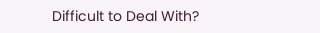Difficult to Deal With?